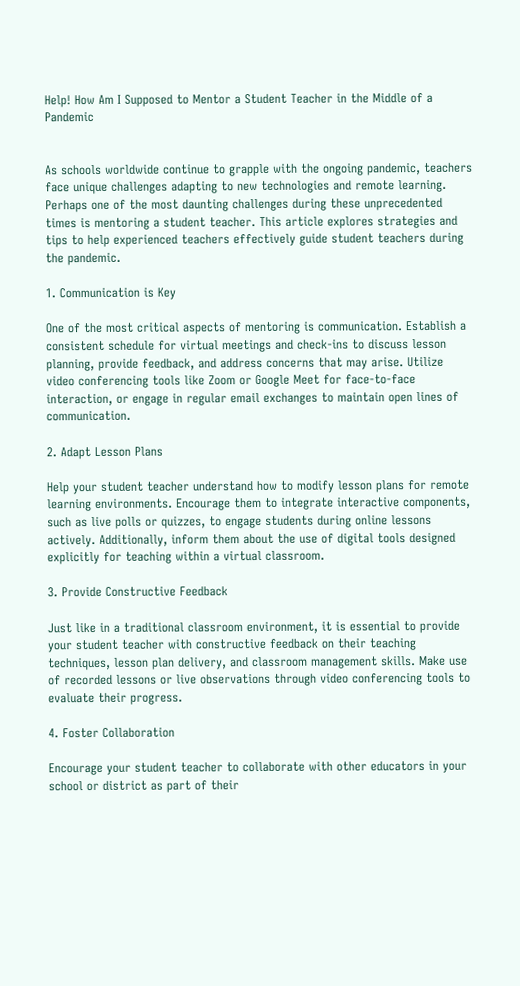Help! How Am I Supposed to Mentor a Student Teacher in the Middle of a Pandemic


As schools worldwide continue to grapple with the ongoing pandemic, teachers face unique challenges adapting to new technologies and remote learning. Perhaps one of the most daunting challenges during these unprecedented times is mentoring a student teacher. This article explores strategies and tips to help experienced teachers effectively guide student teachers during the pandemic.

1. Communication is Key

One of the most critical aspects of mentoring is communication. Establish a consistent schedule for virtual meetings and check-ins to discuss lesson planning, provide feedback, and address concerns that may arise. Utilize video conferencing tools like Zoom or Google Meet for face-to-face interaction, or engage in regular email exchanges to maintain open lines of communication.

2. Adapt Lesson Plans

Help your student teacher understand how to modify lesson plans for remote learning environments. Encourage them to integrate interactive components, such as live polls or quizzes, to engage students during online lessons actively. Additionally, inform them about the use of digital tools designed explicitly for teaching within a virtual classroom.

3. Provide Constructive Feedback

Just like in a traditional classroom environment, it is essential to provide your student teacher with constructive feedback on their teaching techniques, lesson plan delivery, and classroom management skills. Make use of recorded lessons or live observations through video conferencing tools to evaluate their progress.

4. Foster Collaboration

Encourage your student teacher to collaborate with other educators in your school or district as part of their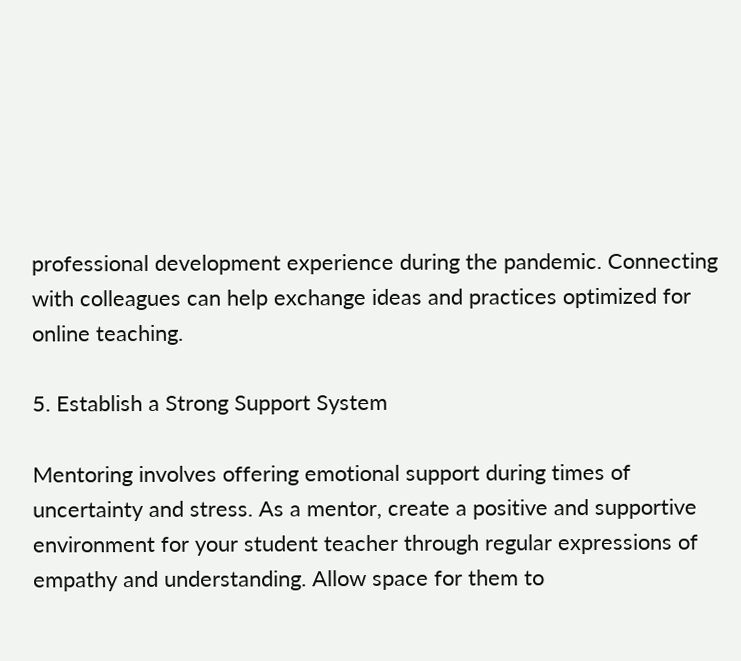professional development experience during the pandemic. Connecting with colleagues can help exchange ideas and practices optimized for online teaching.

5. Establish a Strong Support System

Mentoring involves offering emotional support during times of uncertainty and stress. As a mentor, create a positive and supportive environment for your student teacher through regular expressions of empathy and understanding. Allow space for them to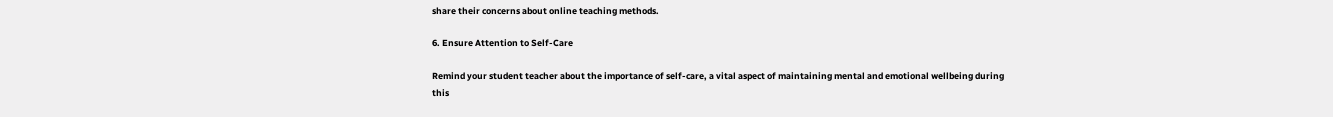share their concerns about online teaching methods.

6. Ensure Attention to Self-Care

Remind your student teacher about the importance of self-care, a vital aspect of maintaining mental and emotional wellbeing during this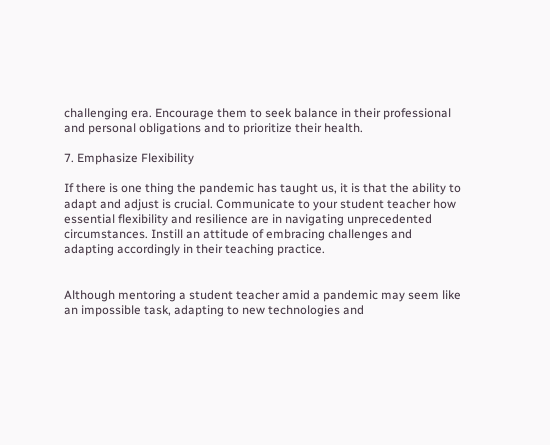challenging era. Encourage them to seek balance in their professional and personal obligations and to prioritize their health.

7. Emphasize Flexibility

If there is one thing the pandemic has taught us, it is that the ability to adapt and adjust is crucial. Communicate to your student teacher how essential flexibility and resilience are in navigating unprecedented circumstances. Instill an attitude of embracing challenges and adapting accordingly in their teaching practice.


Although mentoring a student teacher amid a pandemic may seem like an impossible task, adapting to new technologies and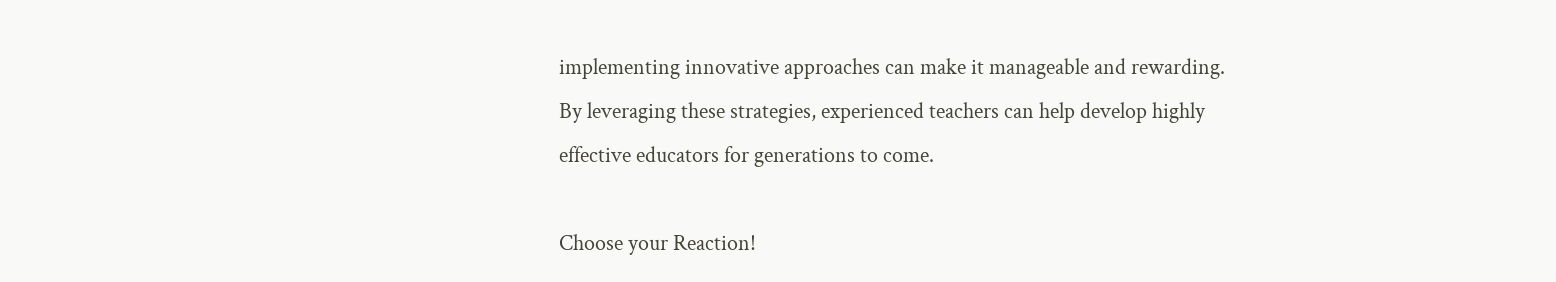implementing innovative approaches can make it manageable and rewarding. By leveraging these strategies, experienced teachers can help develop highly effective educators for generations to come.

Choose your Reaction!